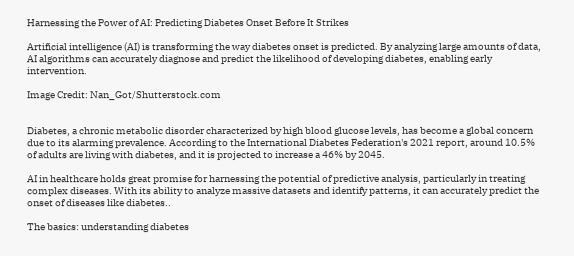Harnessing the Power of AI: Predicting Diabetes Onset Before It Strikes

Artificial intelligence (AI) is transforming the way diabetes onset is predicted. By analyzing large amounts of data, AI algorithms can accurately diagnose and predict the likelihood of developing diabetes, enabling early intervention.

Image Credit: Nan_Got/Shutterstock.com


Diabetes, a chronic metabolic disorder characterized by high blood glucose levels, has become a global concern due to its alarming prevalence. According to the International Diabetes Federation's 2021 report, around 10.5% of adults are living with diabetes, and it is projected to increase a 46% by 2045.

AI in healthcare holds great promise for harnessing the potential of predictive analysis, particularly in treating complex diseases. With its ability to analyze massive datasets and identify patterns, it can accurately predict the onset of diseases like diabetes..

The basics: understanding diabetes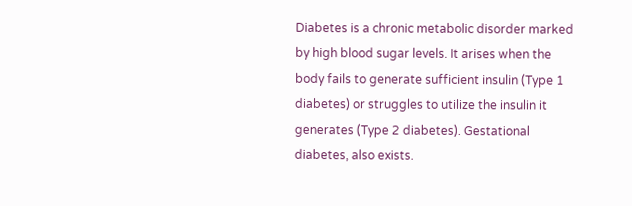Diabetes is a chronic metabolic disorder marked by high blood sugar levels. It arises when the body fails to generate sufficient insulin (Type 1 diabetes) or struggles to utilize the insulin it generates (Type 2 diabetes). Gestational diabetes, also exists.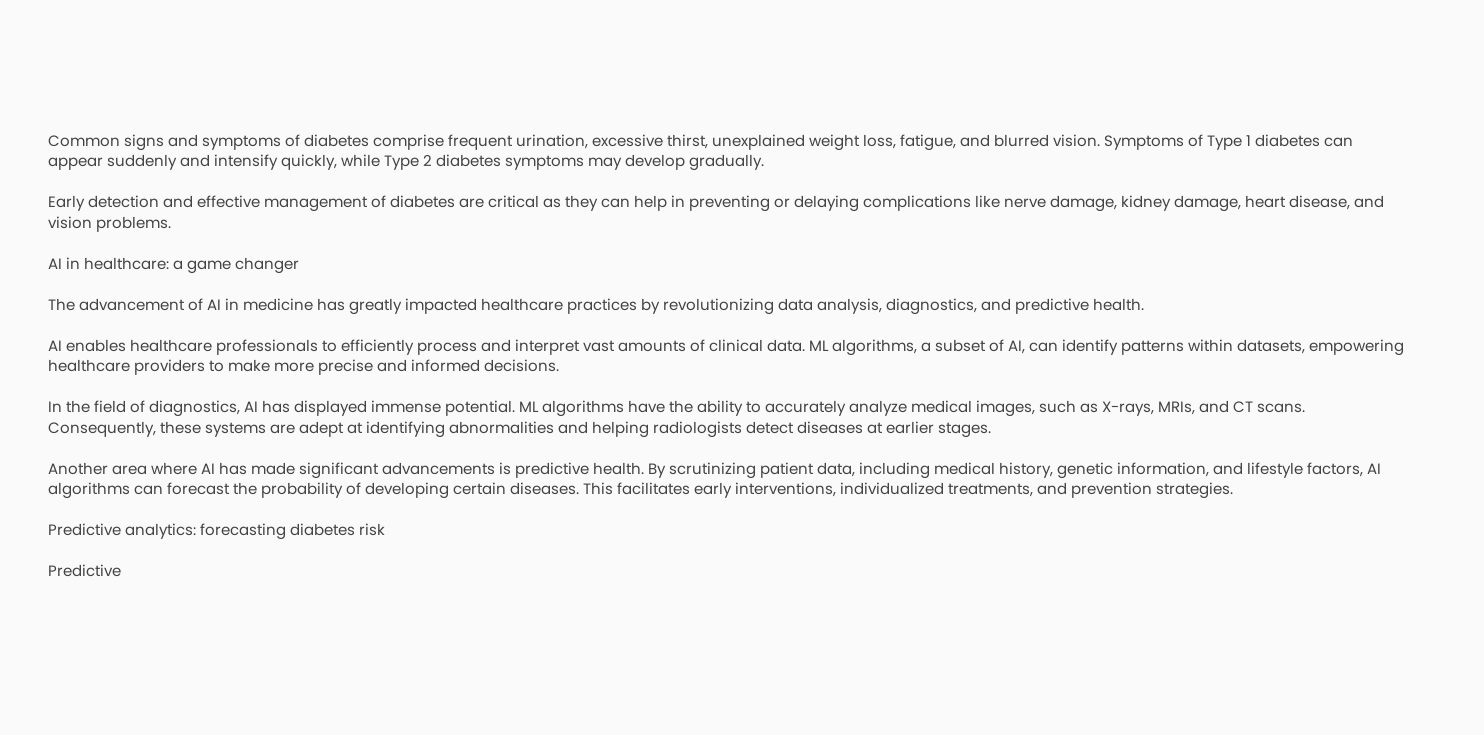Common signs and symptoms of diabetes comprise frequent urination, excessive thirst, unexplained weight loss, fatigue, and blurred vision. Symptoms of Type 1 diabetes can appear suddenly and intensify quickly, while Type 2 diabetes symptoms may develop gradually.

Early detection and effective management of diabetes are critical as they can help in preventing or delaying complications like nerve damage, kidney damage, heart disease, and vision problems.

AI in healthcare: a game changer

The advancement of AI in medicine has greatly impacted healthcare practices by revolutionizing data analysis, diagnostics, and predictive health.

AI enables healthcare professionals to efficiently process and interpret vast amounts of clinical data. ML algorithms, a subset of AI, can identify patterns within datasets, empowering healthcare providers to make more precise and informed decisions.

In the field of diagnostics, AI has displayed immense potential. ML algorithms have the ability to accurately analyze medical images, such as X-rays, MRIs, and CT scans. Consequently, these systems are adept at identifying abnormalities and helping radiologists detect diseases at earlier stages.

Another area where AI has made significant advancements is predictive health. By scrutinizing patient data, including medical history, genetic information, and lifestyle factors, AI algorithms can forecast the probability of developing certain diseases. This facilitates early interventions, individualized treatments, and prevention strategies.

Predictive analytics: forecasting diabetes risk

Predictive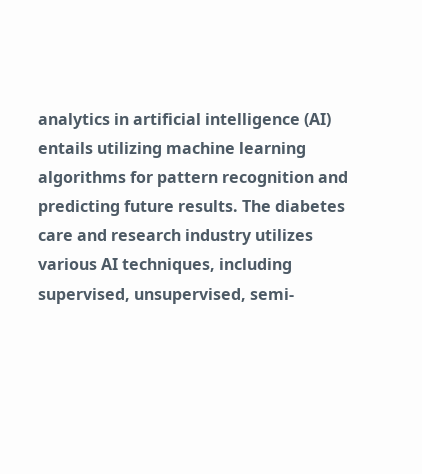analytics in artificial intelligence (AI) entails utilizing machine learning algorithms for pattern recognition and predicting future results. The diabetes care and research industry utilizes various AI techniques, including supervised, unsupervised, semi-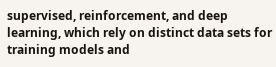supervised, reinforcement, and deep learning, which rely on distinct data sets for training models and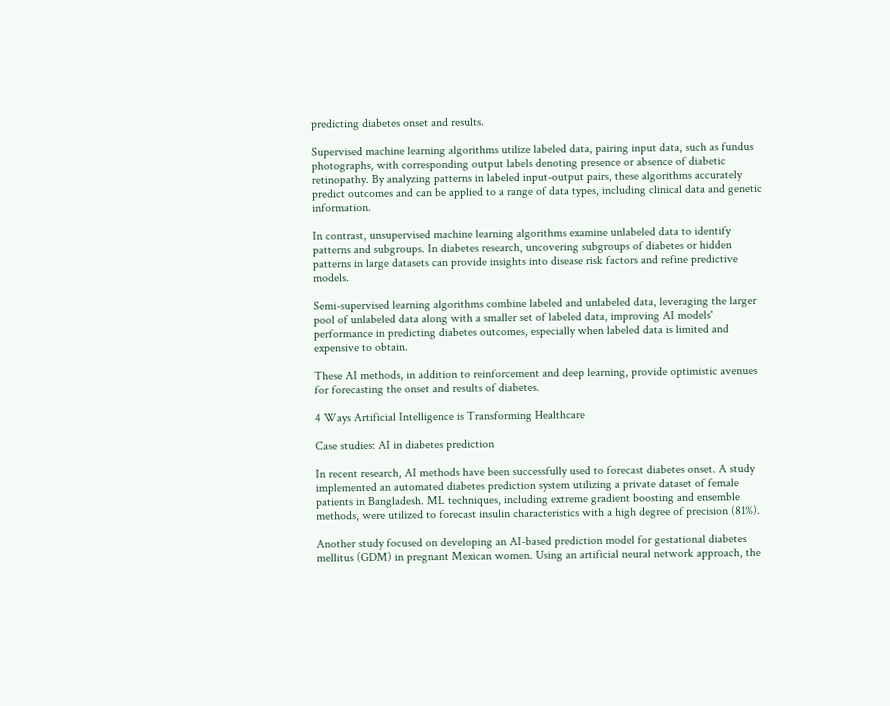predicting diabetes onset and results.

Supervised machine learning algorithms utilize labeled data, pairing input data, such as fundus photographs, with corresponding output labels denoting presence or absence of diabetic retinopathy. By analyzing patterns in labeled input-output pairs, these algorithms accurately predict outcomes and can be applied to a range of data types, including clinical data and genetic information.

In contrast, unsupervised machine learning algorithms examine unlabeled data to identify patterns and subgroups. In diabetes research, uncovering subgroups of diabetes or hidden patterns in large datasets can provide insights into disease risk factors and refine predictive models.

Semi-supervised learning algorithms combine labeled and unlabeled data, leveraging the larger pool of unlabeled data along with a smaller set of labeled data, improving AI models' performance in predicting diabetes outcomes, especially when labeled data is limited and expensive to obtain.

These AI methods, in addition to reinforcement and deep learning, provide optimistic avenues for forecasting the onset and results of diabetes.

4 Ways Artificial Intelligence is Transforming Healthcare

Case studies: AI in diabetes prediction

In recent research, AI methods have been successfully used to forecast diabetes onset. A study implemented an automated diabetes prediction system utilizing a private dataset of female patients in Bangladesh. ML techniques, including extreme gradient boosting and ensemble methods, were utilized to forecast insulin characteristics with a high degree of precision (81%).

Another study focused on developing an AI-based prediction model for gestational diabetes mellitus (GDM) in pregnant Mexican women. Using an artificial neural network approach, the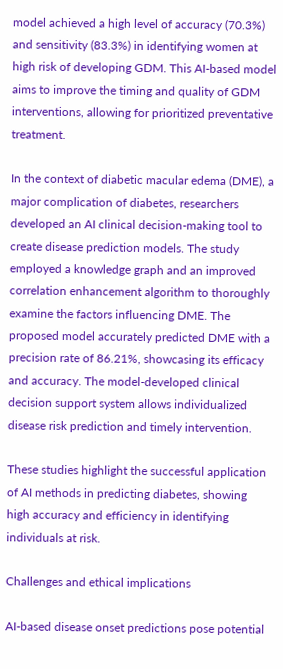model achieved a high level of accuracy (70.3%) and sensitivity (83.3%) in identifying women at high risk of developing GDM. This AI-based model aims to improve the timing and quality of GDM interventions, allowing for prioritized preventative treatment.

In the context of diabetic macular edema (DME), a major complication of diabetes, researchers developed an AI clinical decision-making tool to create disease prediction models. The study employed a knowledge graph and an improved correlation enhancement algorithm to thoroughly examine the factors influencing DME. The proposed model accurately predicted DME with a precision rate of 86.21%, showcasing its efficacy and accuracy. The model-developed clinical decision support system allows individualized disease risk prediction and timely intervention.

These studies highlight the successful application of AI methods in predicting diabetes, showing high accuracy and efficiency in identifying individuals at risk.

Challenges and ethical implications

AI-based disease onset predictions pose potential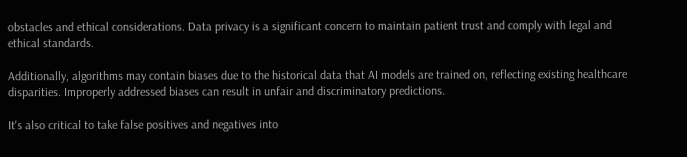obstacles and ethical considerations. Data privacy is a significant concern to maintain patient trust and comply with legal and ethical standards.

Additionally, algorithms may contain biases due to the historical data that AI models are trained on, reflecting existing healthcare disparities. Improperly addressed biases can result in unfair and discriminatory predictions.

It's also critical to take false positives and negatives into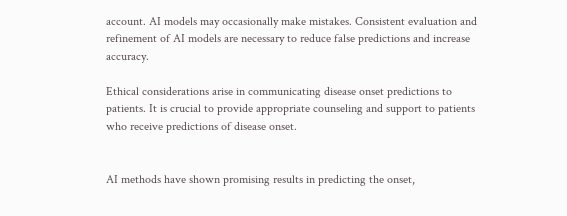account. AI models may occasionally make mistakes. Consistent evaluation and refinement of AI models are necessary to reduce false predictions and increase accuracy.

Ethical considerations arise in communicating disease onset predictions to patients. It is crucial to provide appropriate counseling and support to patients who receive predictions of disease onset.


AI methods have shown promising results in predicting the onset,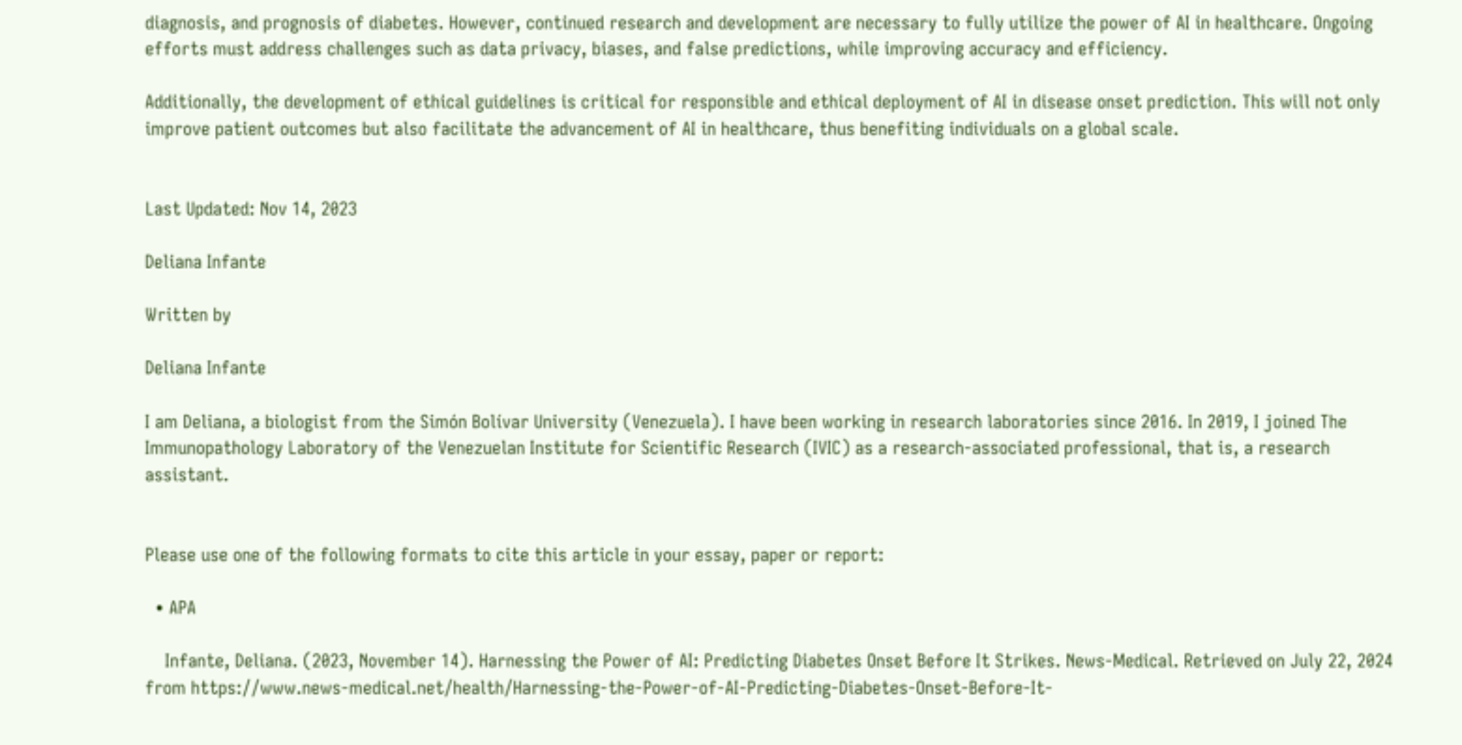diagnosis, and prognosis of diabetes. However, continued research and development are necessary to fully utilize the power of AI in healthcare. Ongoing efforts must address challenges such as data privacy, biases, and false predictions, while improving accuracy and efficiency.

Additionally, the development of ethical guidelines is critical for responsible and ethical deployment of AI in disease onset prediction. This will not only improve patient outcomes but also facilitate the advancement of AI in healthcare, thus benefiting individuals on a global scale.


Last Updated: Nov 14, 2023

Deliana Infante

Written by

Deliana Infante

I am Deliana, a biologist from the Simón Bolívar University (Venezuela). I have been working in research laboratories since 2016. In 2019, I joined The Immunopathology Laboratory of the Venezuelan Institute for Scientific Research (IVIC) as a research-associated professional, that is, a research assistant.


Please use one of the following formats to cite this article in your essay, paper or report:

  • APA

    Infante, Deliana. (2023, November 14). Harnessing the Power of AI: Predicting Diabetes Onset Before It Strikes. News-Medical. Retrieved on July 22, 2024 from https://www.news-medical.net/health/Harnessing-the-Power-of-AI-Predicting-Diabetes-Onset-Before-It-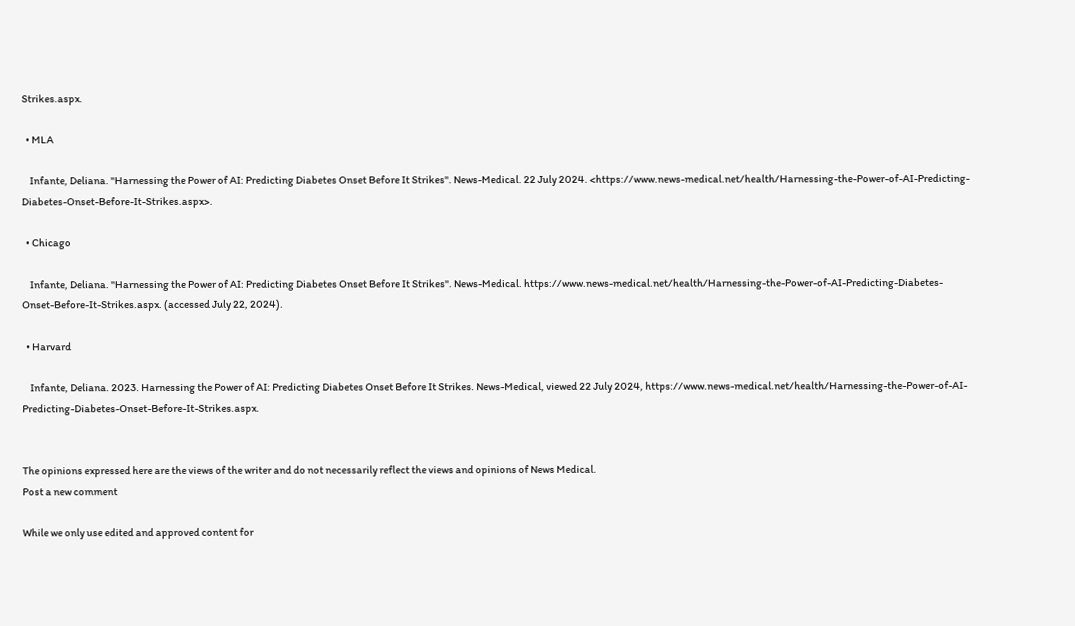Strikes.aspx.

  • MLA

    Infante, Deliana. "Harnessing the Power of AI: Predicting Diabetes Onset Before It Strikes". News-Medical. 22 July 2024. <https://www.news-medical.net/health/Harnessing-the-Power-of-AI-Predicting-Diabetes-Onset-Before-It-Strikes.aspx>.

  • Chicago

    Infante, Deliana. "Harnessing the Power of AI: Predicting Diabetes Onset Before It Strikes". News-Medical. https://www.news-medical.net/health/Harnessing-the-Power-of-AI-Predicting-Diabetes-Onset-Before-It-Strikes.aspx. (accessed July 22, 2024).

  • Harvard

    Infante, Deliana. 2023. Harnessing the Power of AI: Predicting Diabetes Onset Before It Strikes. News-Medical, viewed 22 July 2024, https://www.news-medical.net/health/Harnessing-the-Power-of-AI-Predicting-Diabetes-Onset-Before-It-Strikes.aspx.


The opinions expressed here are the views of the writer and do not necessarily reflect the views and opinions of News Medical.
Post a new comment

While we only use edited and approved content for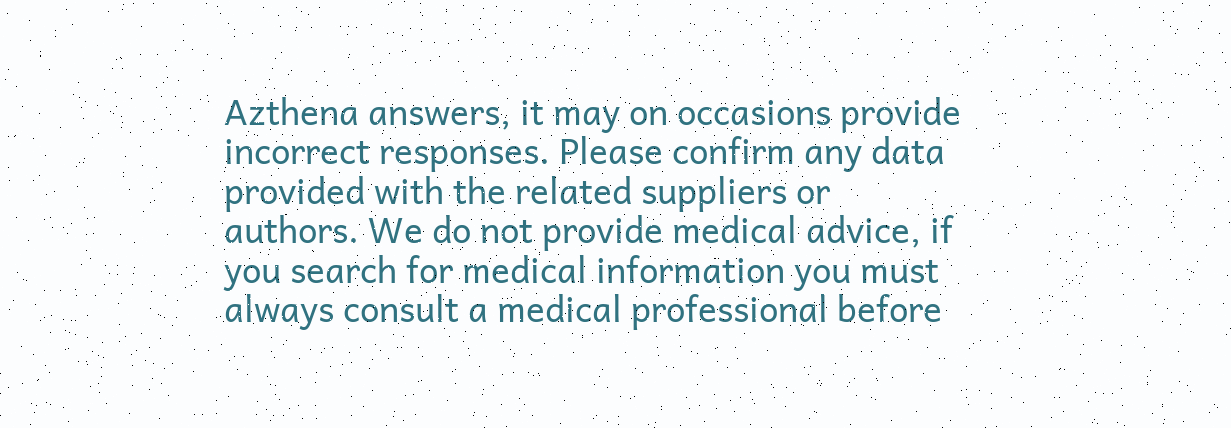Azthena answers, it may on occasions provide incorrect responses. Please confirm any data provided with the related suppliers or authors. We do not provide medical advice, if you search for medical information you must always consult a medical professional before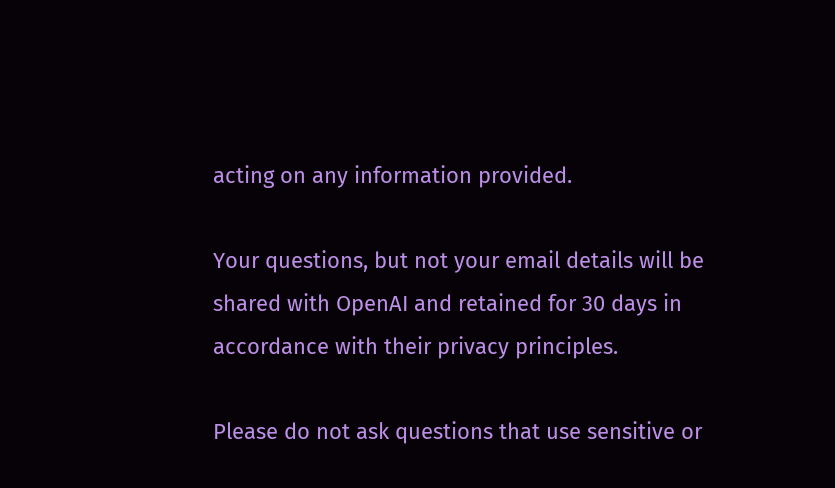acting on any information provided.

Your questions, but not your email details will be shared with OpenAI and retained for 30 days in accordance with their privacy principles.

Please do not ask questions that use sensitive or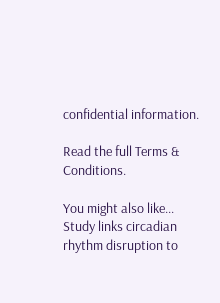confidential information.

Read the full Terms & Conditions.

You might also like...
Study links circadian rhythm disruption to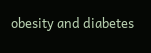obesity and diabetes